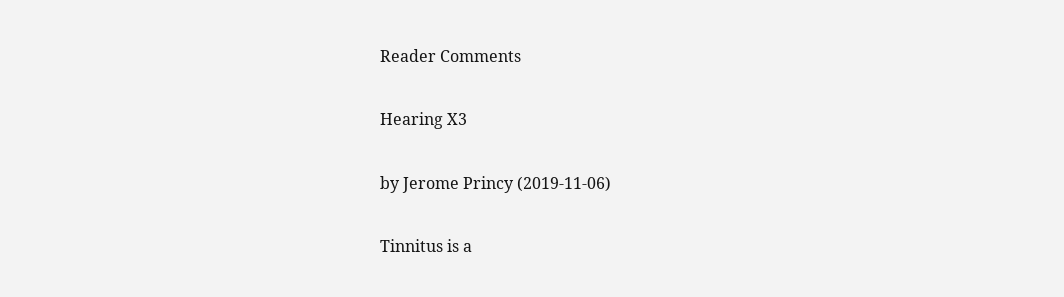Reader Comments

Hearing X3

by Jerome Princy (2019-11-06)

Tinnitus is a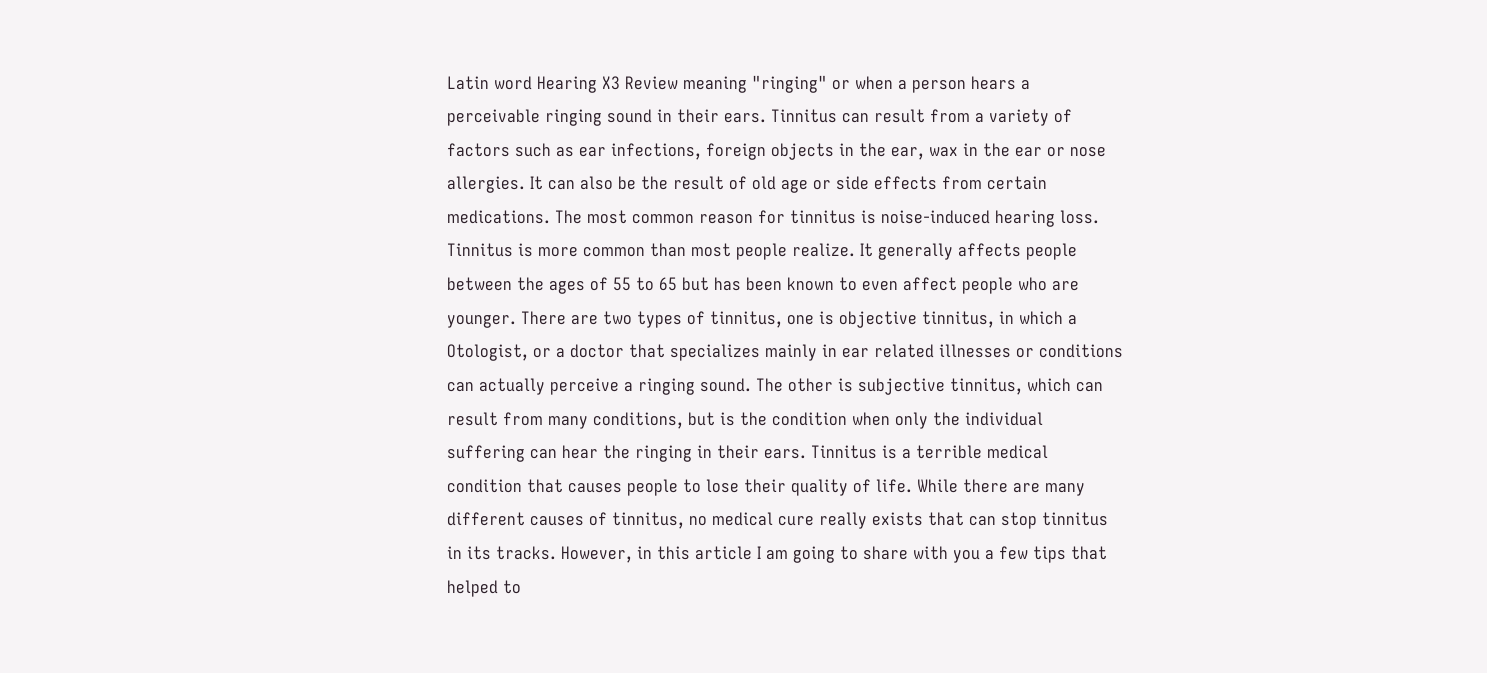Latin word Hearing X3 Review meaning "ringing" or when a person hears a perceivable ringing sound in their ears. Tinnitus can result from a variety of factors such as ear infections, foreign objects in the ear, wax in the ear or nose allergies. It can also be the result of old age or side effects from certain medications. The most common reason for tinnitus is noise-induced hearing loss. Tinnitus is more common than most people realize. It generally affects people between the ages of 55 to 65 but has been known to even affect people who are younger. There are two types of tinnitus, one is objective tinnitus, in which a Otologist, or a doctor that specializes mainly in ear related illnesses or conditions can actually perceive a ringing sound. The other is subjective tinnitus, which can result from many conditions, but is the condition when only the individual suffering can hear the ringing in their ears. Tinnitus is a terrible medical condition that causes people to lose their quality of life. While there are many different causes of tinnitus, no medical cure really exists that can stop tinnitus in its tracks. However, in this article I am going to share with you a few tips that helped to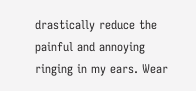drastically reduce the painful and annoying ringing in my ears. Wear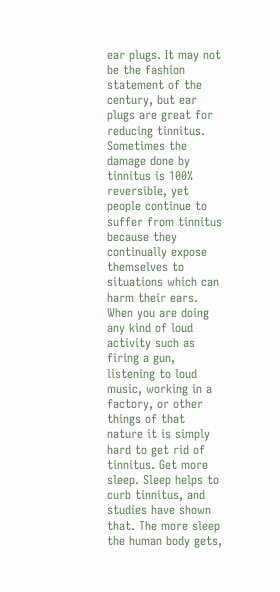ear plugs. It may not be the fashion statement of the century, but ear plugs are great for reducing tinnitus. Sometimes the damage done by tinnitus is 100% reversible, yet people continue to suffer from tinnitus because they continually expose themselves to situations which can harm their ears. When you are doing any kind of loud activity such as firing a gun, listening to loud music, working in a factory, or other things of that nature it is simply hard to get rid of tinnitus. Get more sleep. Sleep helps to curb tinnitus, and studies have shown that. The more sleep the human body gets,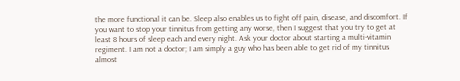the more functional it can be. Sleep also enables us to fight off pain, disease, and discomfort. If you want to stop your tinnitus from getting any worse, then I suggest that you try to get at least 8 hours of sleep each and every night. Ask your doctor about starting a multi-vitamin regiment. I am not a doctor; I am simply a guy who has been able to get rid of my tinnitus almost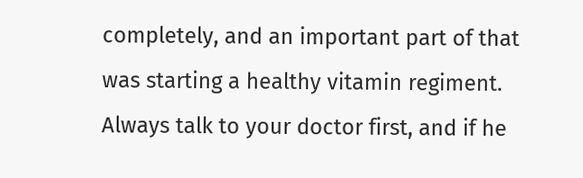completely, and an important part of that was starting a healthy vitamin regiment. Always talk to your doctor first, and if he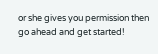or she gives you permission then go ahead and get started!